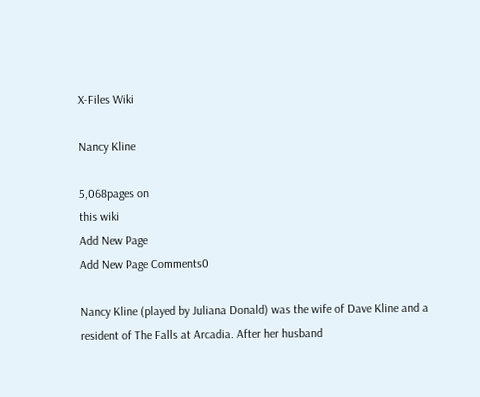X-Files Wiki

Nancy Kline

5,068pages on
this wiki
Add New Page
Add New Page Comments0

Nancy Kline (played by Juliana Donald) was the wife of Dave Kline and a resident of The Falls at Arcadia. After her husband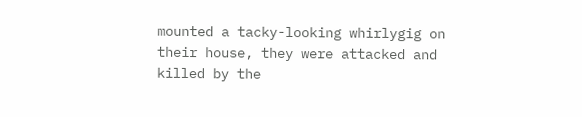mounted a tacky-looking whirlygig on their house, they were attacked and killed by the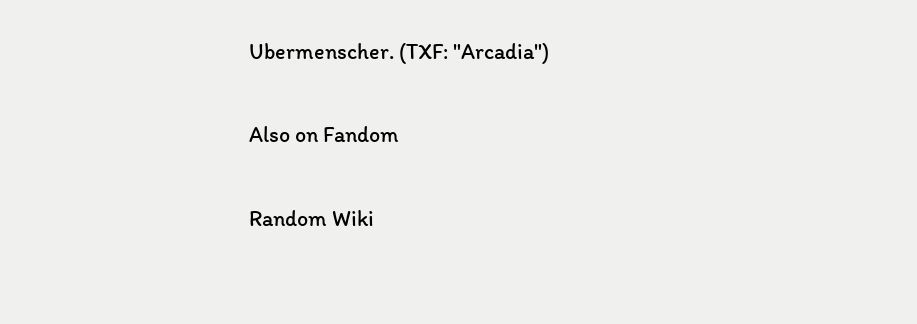Ubermenscher. (TXF: "Arcadia")

Also on Fandom

Random Wiki